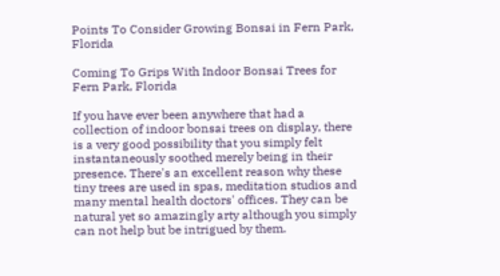Points To Consider Growing Bonsai in Fern Park, Florida

Coming To Grips With Indoor Bonsai Trees for Fern Park, Florida

If you have ever been anywhere that had a collection of indoor bonsai trees on display, there is a very good possibility that you simply felt instantaneously soothed merely being in their presence. There's an excellent reason why these tiny trees are used in spas, meditation studios and many mental health doctors' offices. They can be natural yet so amazingly arty although you simply can not help but be intrigued by them.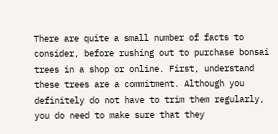There are quite a small number of facts to consider, before rushing out to purchase bonsai trees in a shop or online. First, understand these trees are a commitment. Although you definitely do not have to trim them regularly, you do need to make sure that they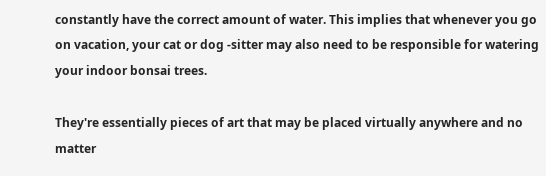constantly have the correct amount of water. This implies that whenever you go on vacation, your cat or dog -sitter may also need to be responsible for watering your indoor bonsai trees.

They're essentially pieces of art that may be placed virtually anywhere and no matter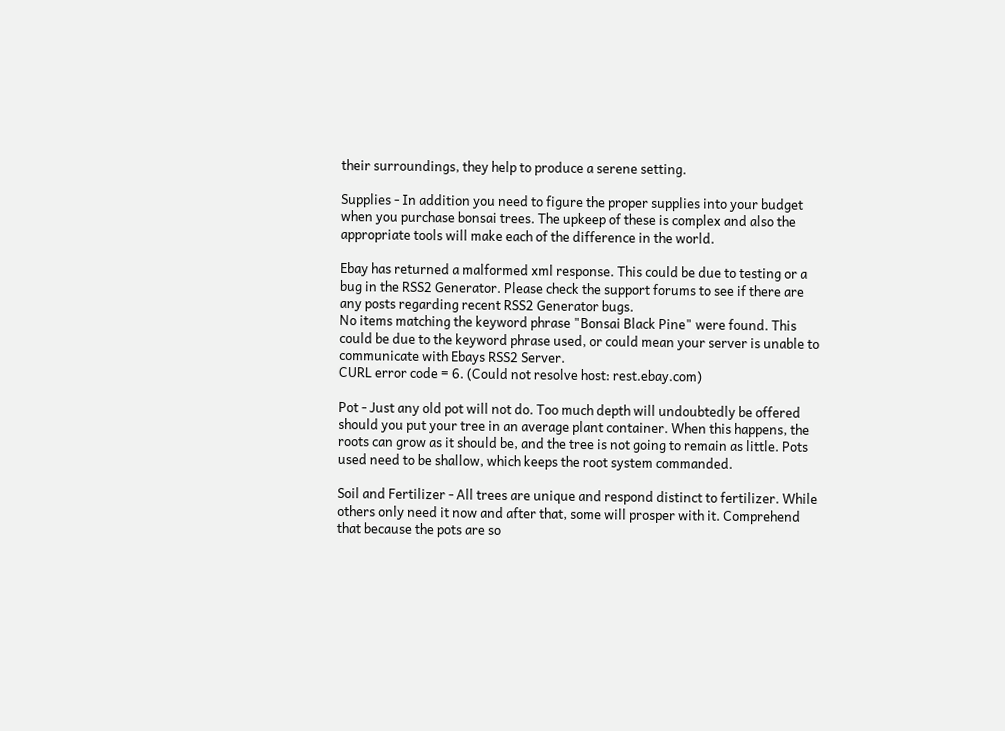their surroundings, they help to produce a serene setting.

Supplies - In addition you need to figure the proper supplies into your budget when you purchase bonsai trees. The upkeep of these is complex and also the appropriate tools will make each of the difference in the world.

Ebay has returned a malformed xml response. This could be due to testing or a bug in the RSS2 Generator. Please check the support forums to see if there are any posts regarding recent RSS2 Generator bugs.
No items matching the keyword phrase "Bonsai Black Pine" were found. This could be due to the keyword phrase used, or could mean your server is unable to communicate with Ebays RSS2 Server.
CURL error code = 6. (Could not resolve host: rest.ebay.com)

Pot - Just any old pot will not do. Too much depth will undoubtedly be offered should you put your tree in an average plant container. When this happens, the roots can grow as it should be, and the tree is not going to remain as little. Pots used need to be shallow, which keeps the root system commanded.

Soil and Fertilizer - All trees are unique and respond distinct to fertilizer. While others only need it now and after that, some will prosper with it. Comprehend that because the pots are so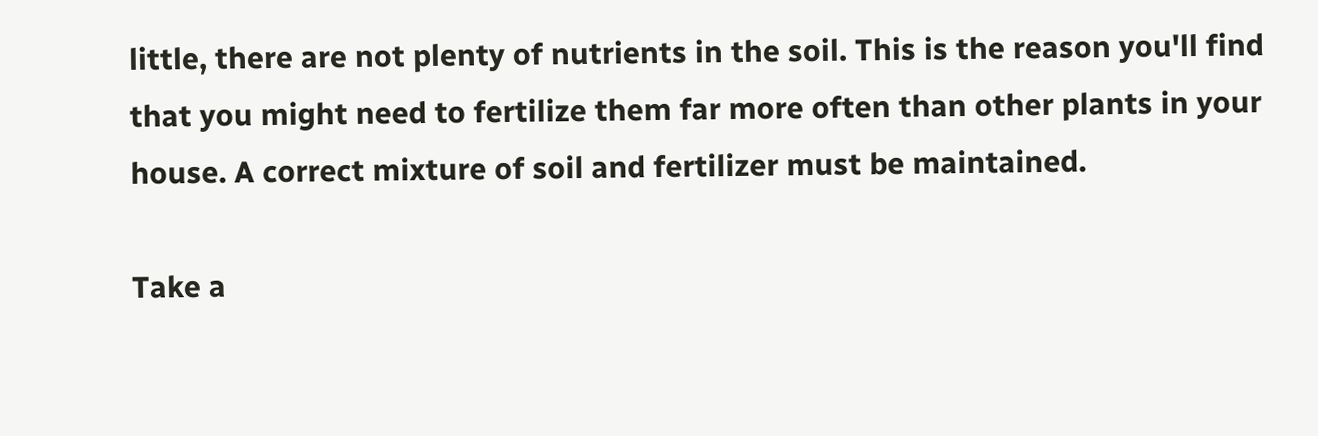little, there are not plenty of nutrients in the soil. This is the reason you'll find that you might need to fertilize them far more often than other plants in your house. A correct mixture of soil and fertilizer must be maintained.

Take a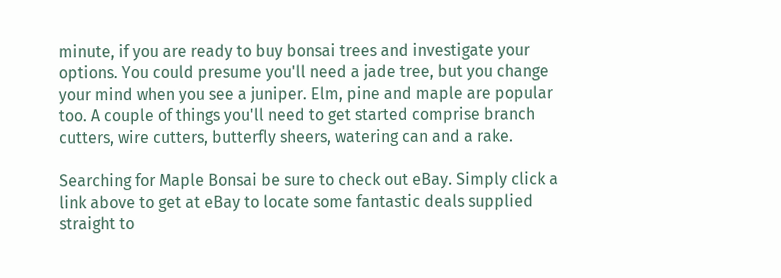minute, if you are ready to buy bonsai trees and investigate your options. You could presume you'll need a jade tree, but you change your mind when you see a juniper. Elm, pine and maple are popular too. A couple of things you'll need to get started comprise branch cutters, wire cutters, butterfly sheers, watering can and a rake.

Searching for Maple Bonsai be sure to check out eBay. Simply click a link above to get at eBay to locate some fantastic deals supplied straight to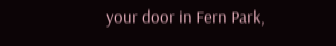your door in Fern Park,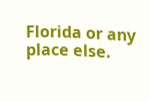Florida or any place else.